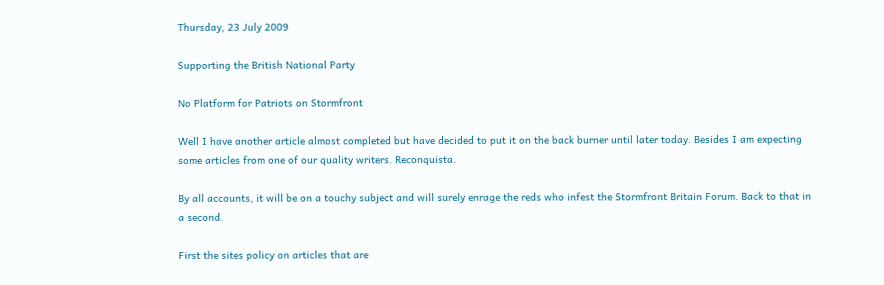Thursday, 23 July 2009

Supporting the British National Party

No Platform for Patriots on Stormfront

Well I have another article almost completed but have decided to put it on the back burner until later today. Besides I am expecting some articles from one of our quality writers. Reconquista.

By all accounts, it will be on a touchy subject and will surely enrage the reds who infest the Stormfront Britain Forum. Back to that in a second.

First the sites policy on articles that are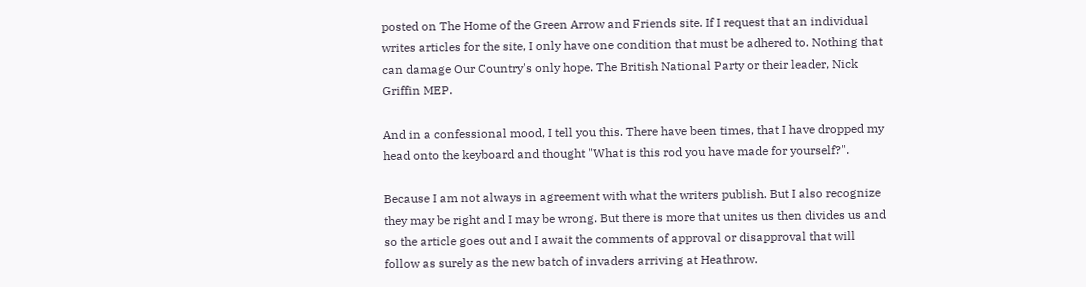posted on The Home of the Green Arrow and Friends site. If I request that an individual writes articles for the site, I only have one condition that must be adhered to. Nothing that can damage Our Country's only hope. The British National Party or their leader, Nick Griffin MEP.

And in a confessional mood, I tell you this. There have been times, that I have dropped my head onto the keyboard and thought "What is this rod you have made for yourself?".

Because I am not always in agreement with what the writers publish. But I also recognize they may be right and I may be wrong. But there is more that unites us then divides us and so the article goes out and I await the comments of approval or disapproval that will follow as surely as the new batch of invaders arriving at Heathrow.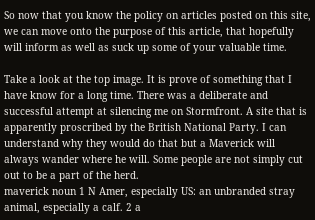So now that you know the policy on articles posted on this site, we can move onto the purpose of this article, that hopefully will inform as well as suck up some of your valuable time.

Take a look at the top image. It is prove of something that I have know for a long time. There was a deliberate and successful attempt at silencing me on Stormfront. A site that is apparently proscribed by the British National Party. I can understand why they would do that but a Maverick will always wander where he will. Some people are not simply cut out to be a part of the herd.
maverick noun 1 N Amer, especially US: an unbranded stray animal, especially a calf. 2 a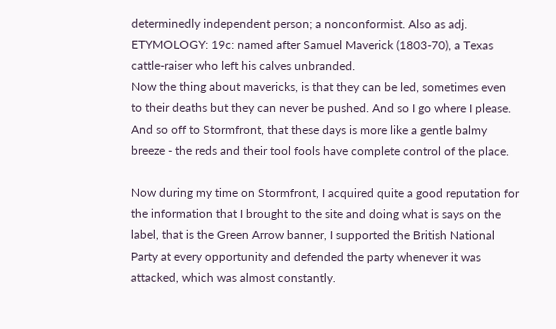determinedly independent person; a nonconformist. Also as adj.
ETYMOLOGY: 19c: named after Samuel Maverick (1803-70), a Texas cattle-raiser who left his calves unbranded.
Now the thing about mavericks, is that they can be led, sometimes even to their deaths but they can never be pushed. And so I go where I please. And so off to Stormfront, that these days is more like a gentle balmy breeze - the reds and their tool fools have complete control of the place.

Now during my time on Stormfront, I acquired quite a good reputation for the information that I brought to the site and doing what is says on the label, that is the Green Arrow banner, I supported the British National Party at every opportunity and defended the party whenever it was attacked, which was almost constantly.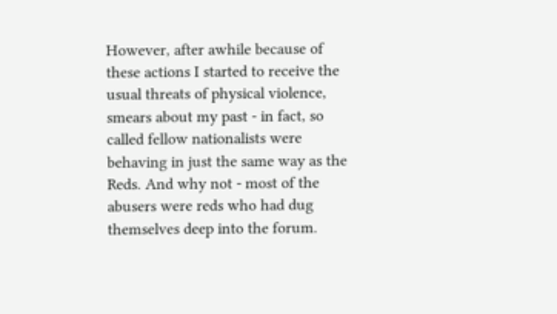However, after awhile because of these actions I started to receive the usual threats of physical violence, smears about my past - in fact, so called fellow nationalists were behaving in just the same way as the Reds. And why not - most of the abusers were reds who had dug themselves deep into the forum.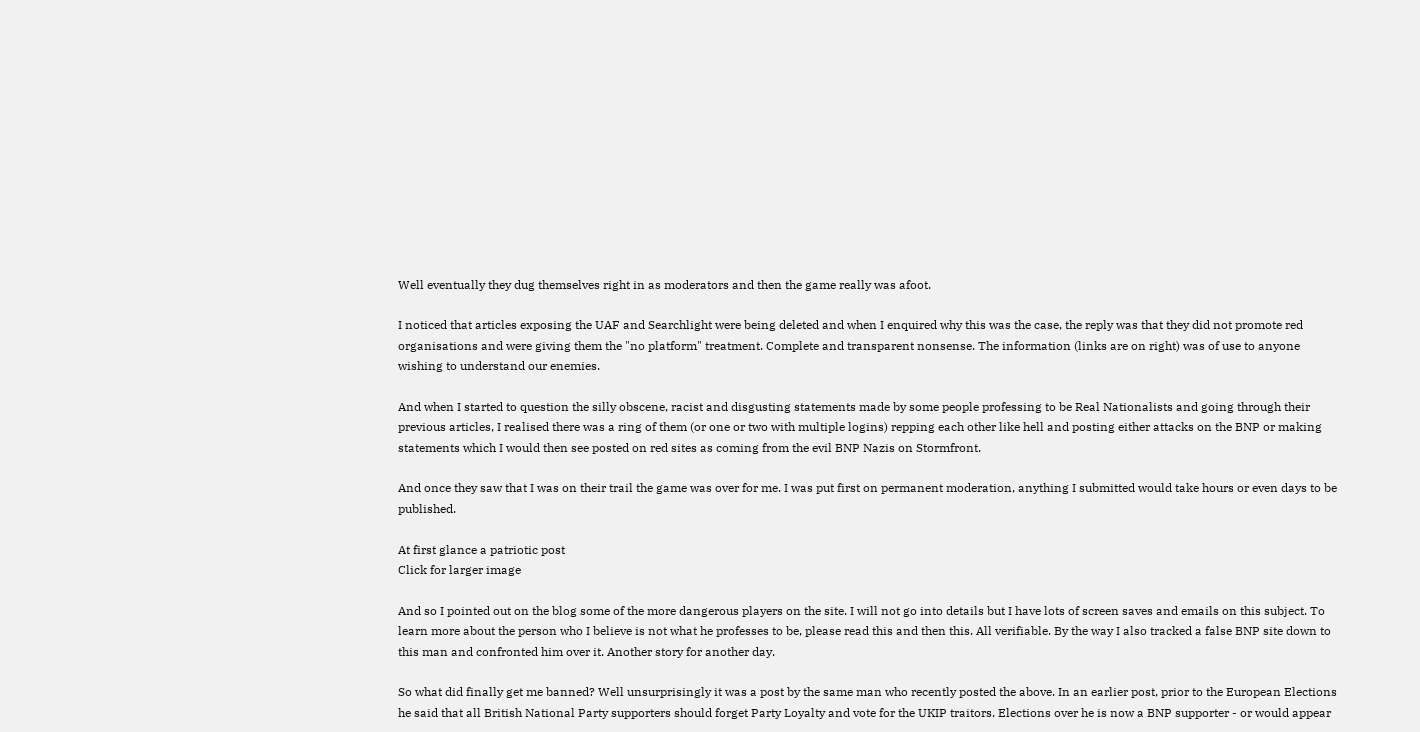Well eventually they dug themselves right in as moderators and then the game really was afoot.

I noticed that articles exposing the UAF and Searchlight were being deleted and when I enquired why this was the case, the reply was that they did not promote red organisations and were giving them the "no platform" treatment. Complete and transparent nonsense. The information (links are on right) was of use to anyone wishing to understand our enemies.

And when I started to question the silly obscene, racist and disgusting statements made by some people professing to be Real Nationalists and going through their previous articles, I realised there was a ring of them (or one or two with multiple logins) repping each other like hell and posting either attacks on the BNP or making statements which I would then see posted on red sites as coming from the evil BNP Nazis on Stormfront.

And once they saw that I was on their trail the game was over for me. I was put first on permanent moderation, anything I submitted would take hours or even days to be published.

At first glance a patriotic post
Click for larger image

And so I pointed out on the blog some of the more dangerous players on the site. I will not go into details but I have lots of screen saves and emails on this subject. To learn more about the person who I believe is not what he professes to be, please read this and then this. All verifiable. By the way I also tracked a false BNP site down to this man and confronted him over it. Another story for another day.

So what did finally get me banned? Well unsurprisingly it was a post by the same man who recently posted the above. In an earlier post, prior to the European Elections he said that all British National Party supporters should forget Party Loyalty and vote for the UKIP traitors. Elections over he is now a BNP supporter - or would appear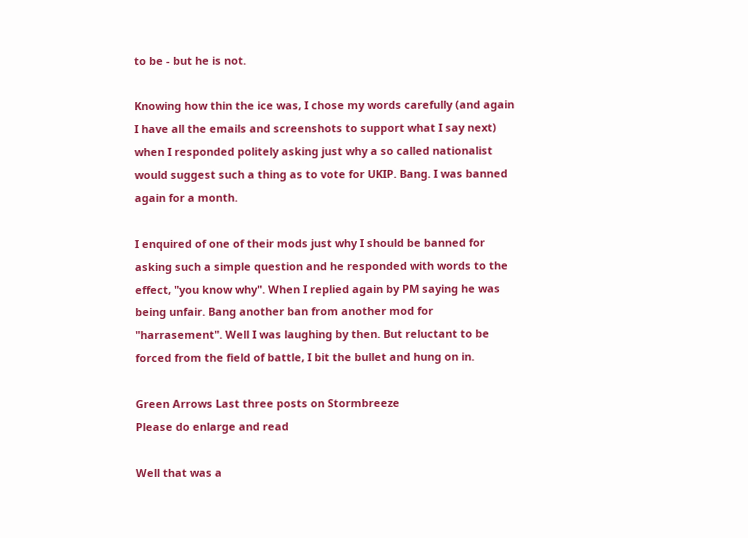to be - but he is not.

Knowing how thin the ice was, I chose my words carefully (and again I have all the emails and screenshots to support what I say next) when I responded politely asking just why a so called nationalist would suggest such a thing as to vote for UKIP. Bang. I was banned again for a month.

I enquired of one of their mods just why I should be banned for asking such a simple question and he responded with words to the effect, "you know why". When I replied again by PM saying he was being unfair. Bang another ban from another mod for "harrasement". Well I was laughing by then. But reluctant to be forced from the field of battle, I bit the bullet and hung on in.

Green Arrows Last three posts on Stormbreeze
Please do enlarge and read

Well that was a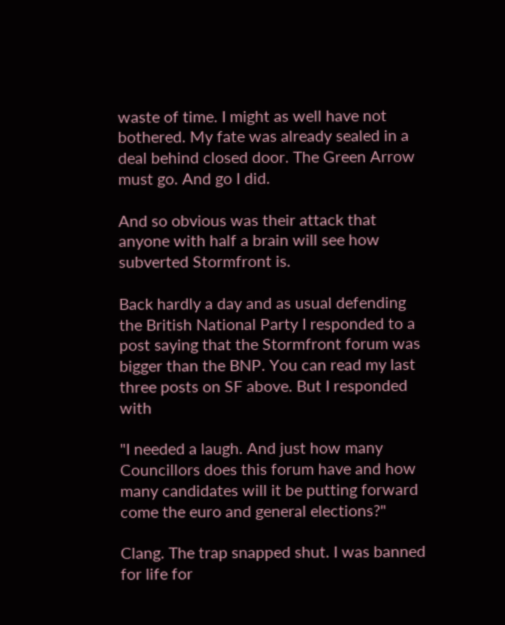waste of time. I might as well have not bothered. My fate was already sealed in a deal behind closed door. The Green Arrow must go. And go I did.

And so obvious was their attack that anyone with half a brain will see how subverted Stormfront is.

Back hardly a day and as usual defending the British National Party I responded to a post saying that the Stormfront forum was bigger than the BNP. You can read my last three posts on SF above. But I responded with

"I needed a laugh. And just how many Councillors does this forum have and how many candidates will it be putting forward come the euro and general elections?"

Clang. The trap snapped shut. I was banned for life for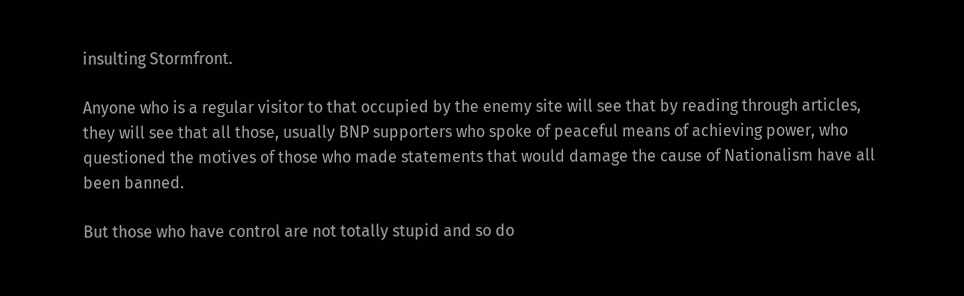insulting Stormfront.

Anyone who is a regular visitor to that occupied by the enemy site will see that by reading through articles, they will see that all those, usually BNP supporters who spoke of peaceful means of achieving power, who questioned the motives of those who made statements that would damage the cause of Nationalism have all been banned.

But those who have control are not totally stupid and so do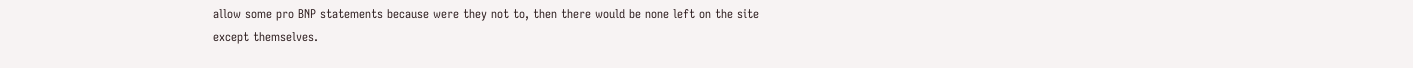allow some pro BNP statements because were they not to, then there would be none left on the site except themselves.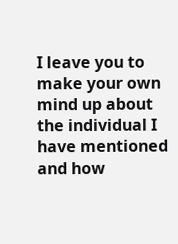I leave you to make your own mind up about the individual I have mentioned and how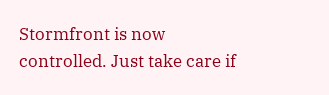Stormfront is now controlled. Just take care if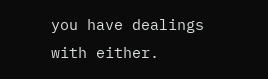you have dealings with either.